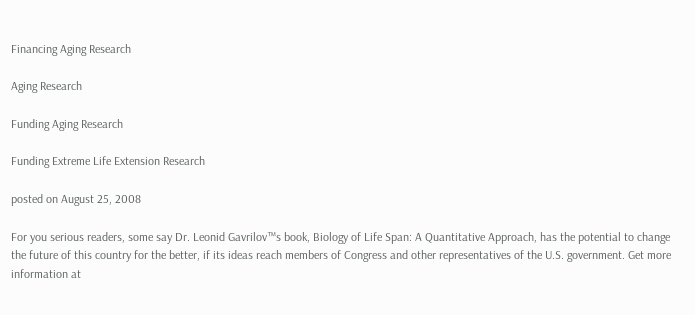Financing Aging Research

Aging Research

Funding Aging Research

Funding Extreme Life Extension Research

posted on August 25, 2008

For you serious readers, some say Dr. Leonid Gavrilov™s book, Biology of Life Span: A Quantitative Approach, has the potential to change the future of this country for the better, if its ideas reach members of Congress and other representatives of the U.S. government. Get more information at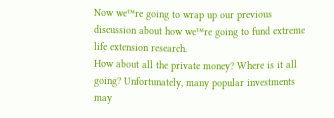Now we™re going to wrap up our previous discussion about how we™re going to fund extreme life extension research.
How about all the private money? Where is it all going? Unfortunately, many popular investments may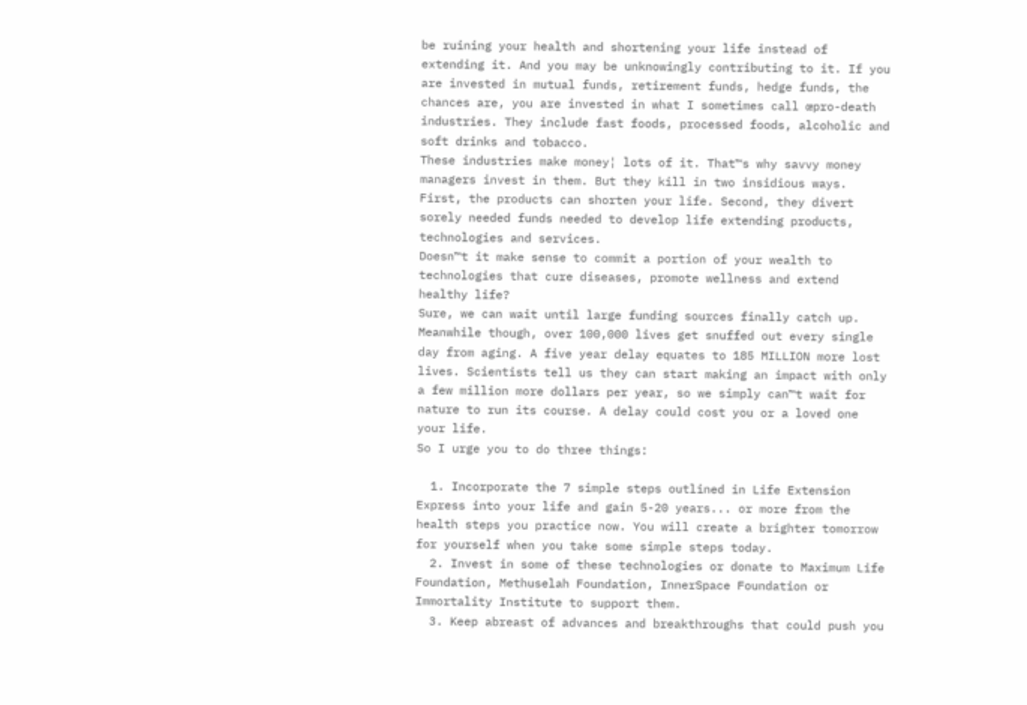be ruining your health and shortening your life instead of extending it. And you may be unknowingly contributing to it. If you are invested in mutual funds, retirement funds, hedge funds, the chances are, you are invested in what I sometimes call œpro-death industries. They include fast foods, processed foods, alcoholic and soft drinks and tobacco.
These industries make money¦ lots of it. That™s why savvy money managers invest in them. But they kill in two insidious ways. First, the products can shorten your life. Second, they divert sorely needed funds needed to develop life extending products, technologies and services.
Doesn™t it make sense to commit a portion of your wealth to technologies that cure diseases, promote wellness and extend healthy life?
Sure, we can wait until large funding sources finally catch up. Meanwhile though, over 100,000 lives get snuffed out every single day from aging. A five year delay equates to 185 MILLION more lost lives. Scientists tell us they can start making an impact with only a few million more dollars per year, so we simply can™t wait for nature to run its course. A delay could cost you or a loved one your life.
So I urge you to do three things:

  1. Incorporate the 7 simple steps outlined in Life Extension Express into your life and gain 5-20 years... or more from the health steps you practice now. You will create a brighter tomorrow for yourself when you take some simple steps today.
  2. Invest in some of these technologies or donate to Maximum Life Foundation, Methuselah Foundation, InnerSpace Foundation or Immortality Institute to support them.
  3. Keep abreast of advances and breakthroughs that could push you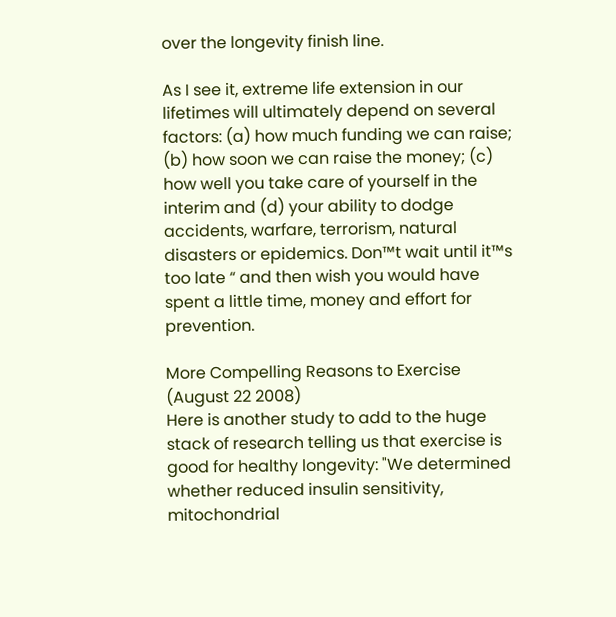over the longevity finish line.

As I see it, extreme life extension in our lifetimes will ultimately depend on several factors: (a) how much funding we can raise; (b) how soon we can raise the money; (c) how well you take care of yourself in the interim and (d) your ability to dodge accidents, warfare, terrorism, natural disasters or epidemics. Don™t wait until it™s too late “ and then wish you would have spent a little time, money and effort for prevention.

More Compelling Reasons to Exercise (August 22 2008)
Here is another study to add to the huge stack of research telling us that exercise is good for healthy longevity: "We determined whether reduced insulin sensitivity, mitochondrial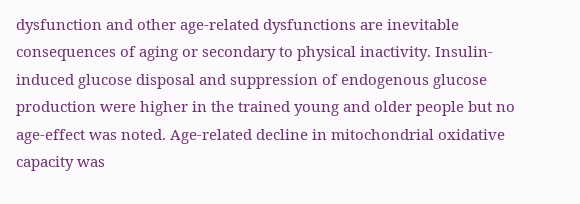dysfunction and other age-related dysfunctions are inevitable consequences of aging or secondary to physical inactivity. Insulin-induced glucose disposal and suppression of endogenous glucose production were higher in the trained young and older people but no age-effect was noted. Age-related decline in mitochondrial oxidative capacity was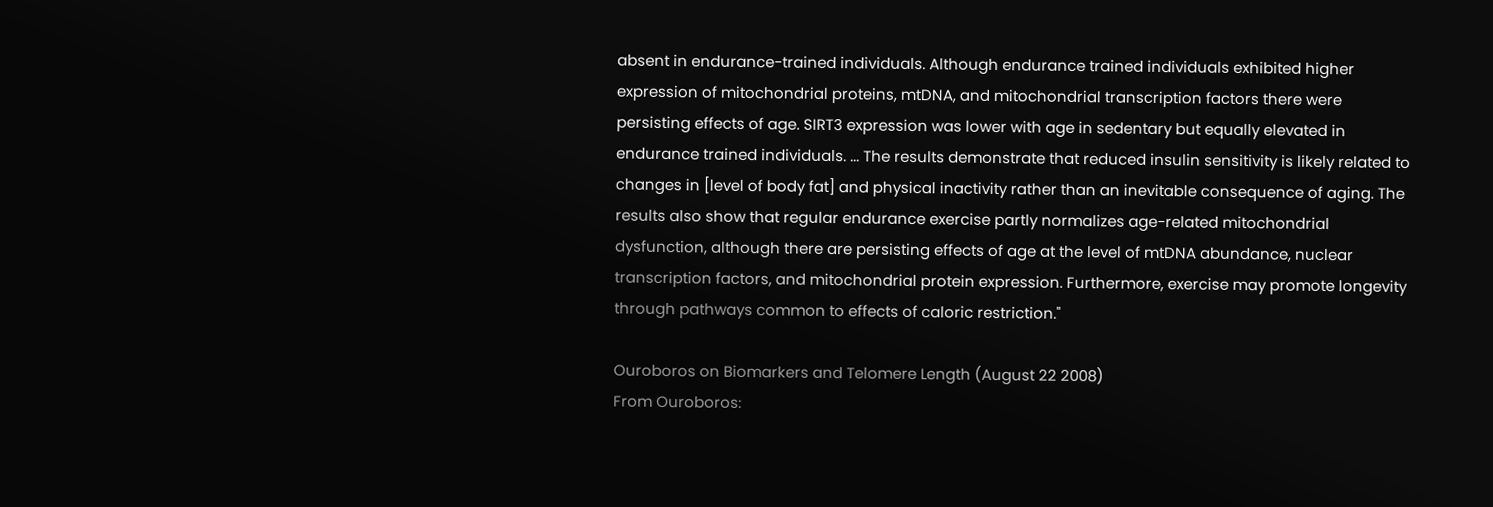absent in endurance-trained individuals. Although endurance trained individuals exhibited higher expression of mitochondrial proteins, mtDNA, and mitochondrial transcription factors there were persisting effects of age. SIRT3 expression was lower with age in sedentary but equally elevated in endurance trained individuals. ... The results demonstrate that reduced insulin sensitivity is likely related to changes in [level of body fat] and physical inactivity rather than an inevitable consequence of aging. The results also show that regular endurance exercise partly normalizes age-related mitochondrial dysfunction, although there are persisting effects of age at the level of mtDNA abundance, nuclear transcription factors, and mitochondrial protein expression. Furthermore, exercise may promote longevity through pathways common to effects of caloric restriction."

Ouroboros on Biomarkers and Telomere Length (August 22 2008)
From Ouroboros: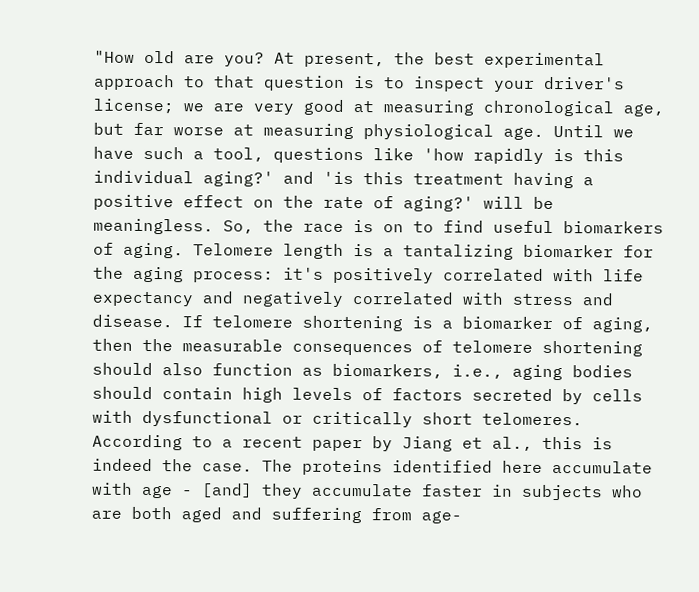"How old are you? At present, the best experimental approach to that question is to inspect your driver's license; we are very good at measuring chronological age, but far worse at measuring physiological age. Until we have such a tool, questions like 'how rapidly is this individual aging?' and 'is this treatment having a positive effect on the rate of aging?' will be meaningless. So, the race is on to find useful biomarkers of aging. Telomere length is a tantalizing biomarker for the aging process: it's positively correlated with life expectancy and negatively correlated with stress and disease. If telomere shortening is a biomarker of aging, then the measurable consequences of telomere shortening should also function as biomarkers, i.e., aging bodies should contain high levels of factors secreted by cells with dysfunctional or critically short telomeres. According to a recent paper by Jiang et al., this is indeed the case. The proteins identified here accumulate with age - [and] they accumulate faster in subjects who are both aged and suffering from age-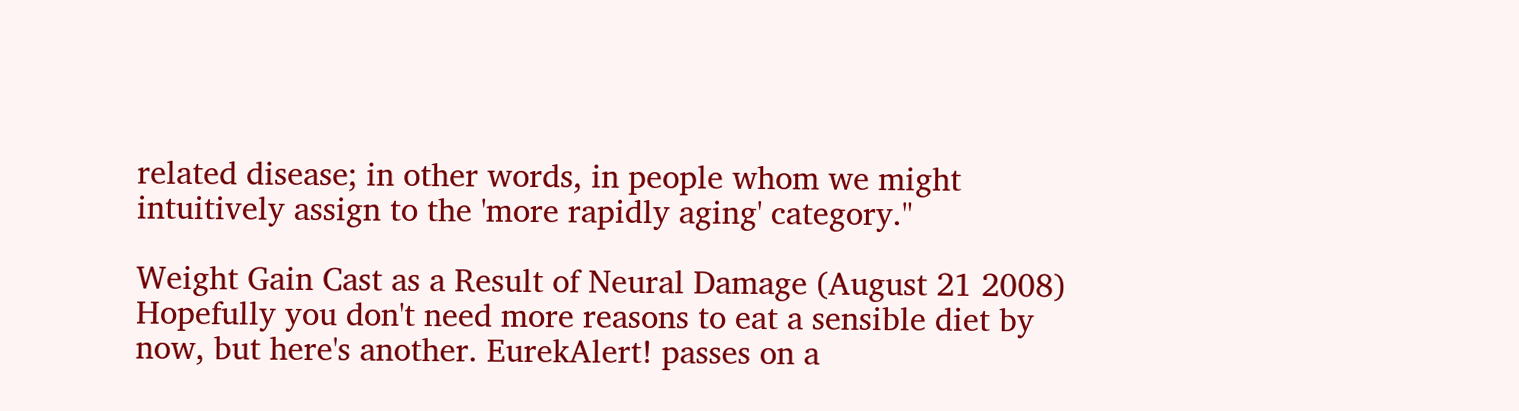related disease; in other words, in people whom we might intuitively assign to the 'more rapidly aging' category."

Weight Gain Cast as a Result of Neural Damage (August 21 2008)
Hopefully you don't need more reasons to eat a sensible diet by now, but here's another. EurekAlert! passes on a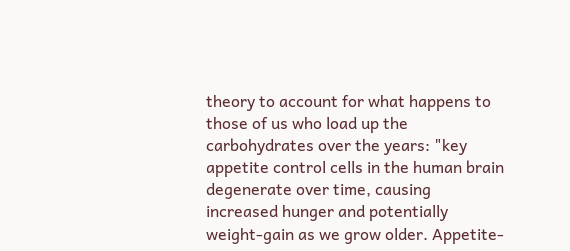theory to account for what happens to those of us who load up the carbohydrates over the years: "key appetite control cells in the human brain degenerate over time, causing increased hunger and potentially weight-gain as we grow older. Appetite-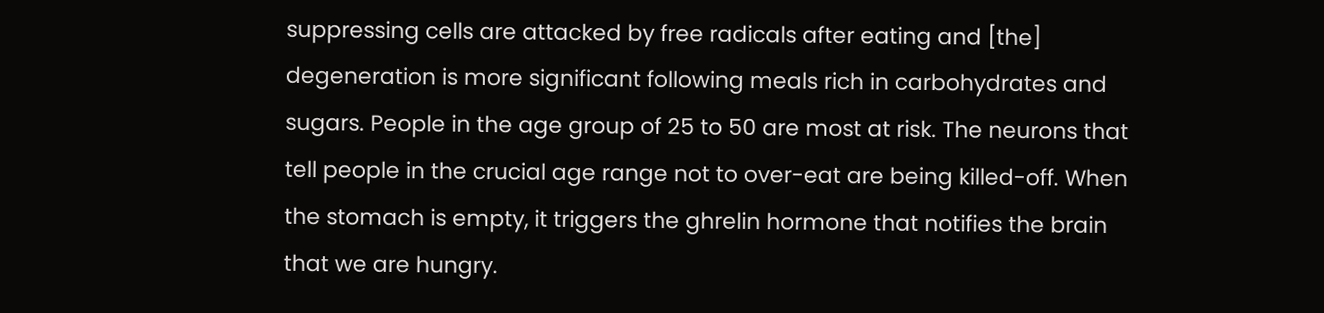suppressing cells are attacked by free radicals after eating and [the] degeneration is more significant following meals rich in carbohydrates and sugars. People in the age group of 25 to 50 are most at risk. The neurons that tell people in the crucial age range not to over-eat are being killed-off. When the stomach is empty, it triggers the ghrelin hormone that notifies the brain that we are hungry.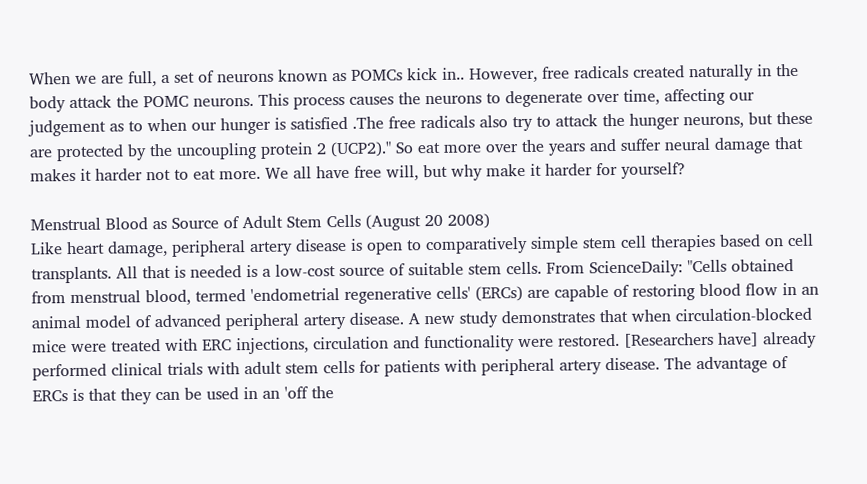When we are full, a set of neurons known as POMCs kick in.. However, free radicals created naturally in the body attack the POMC neurons. This process causes the neurons to degenerate over time, affecting our judgement as to when our hunger is satisfied .The free radicals also try to attack the hunger neurons, but these are protected by the uncoupling protein 2 (UCP2)." So eat more over the years and suffer neural damage that makes it harder not to eat more. We all have free will, but why make it harder for yourself?

Menstrual Blood as Source of Adult Stem Cells (August 20 2008)
Like heart damage, peripheral artery disease is open to comparatively simple stem cell therapies based on cell transplants. All that is needed is a low-cost source of suitable stem cells. From ScienceDaily: "Cells obtained from menstrual blood, termed 'endometrial regenerative cells' (ERCs) are capable of restoring blood flow in an animal model of advanced peripheral artery disease. A new study demonstrates that when circulation-blocked mice were treated with ERC injections, circulation and functionality were restored. [Researchers have] already performed clinical trials with adult stem cells for patients with peripheral artery disease. The advantage of ERCs is that they can be used in an 'off the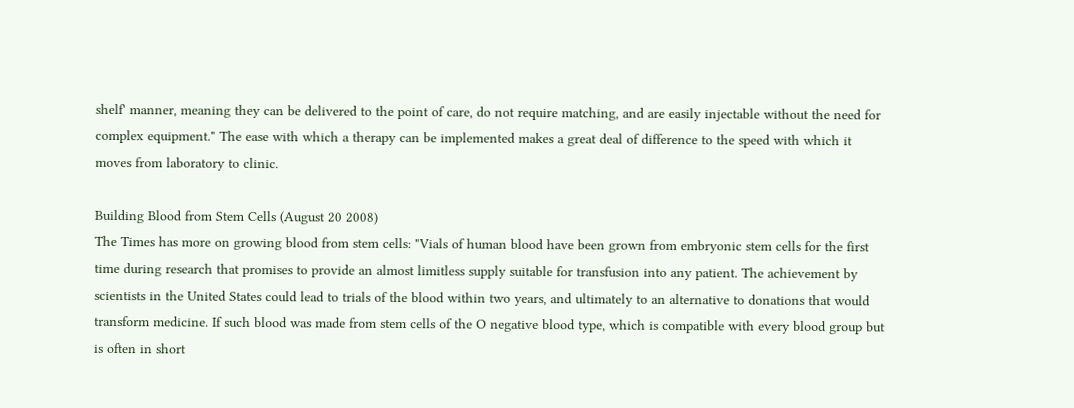shelf' manner, meaning they can be delivered to the point of care, do not require matching, and are easily injectable without the need for complex equipment." The ease with which a therapy can be implemented makes a great deal of difference to the speed with which it moves from laboratory to clinic.

Building Blood from Stem Cells (August 20 2008)
The Times has more on growing blood from stem cells: "Vials of human blood have been grown from embryonic stem cells for the first time during research that promises to provide an almost limitless supply suitable for transfusion into any patient. The achievement by scientists in the United States could lead to trials of the blood within two years, and ultimately to an alternative to donations that would transform medicine. If such blood was made from stem cells of the O negative blood type, which is compatible with every blood group but is often in short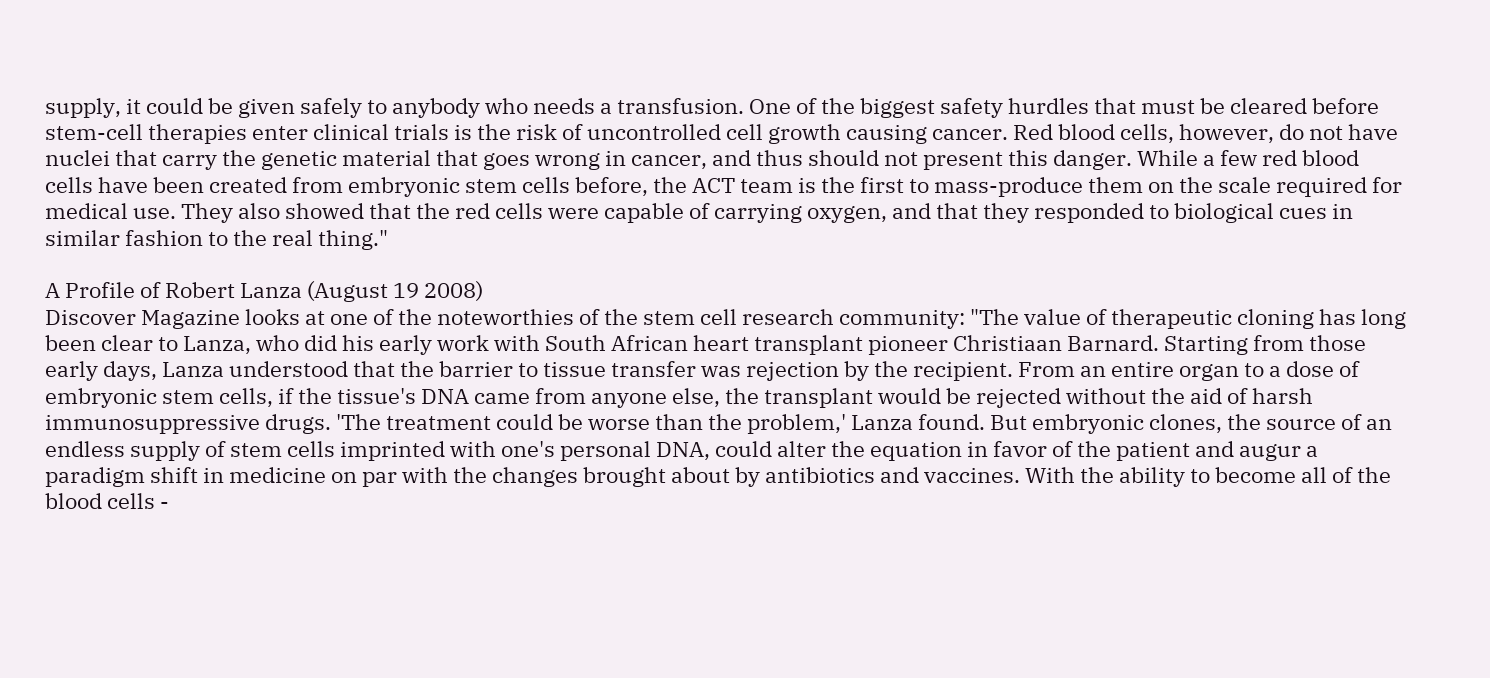supply, it could be given safely to anybody who needs a transfusion. One of the biggest safety hurdles that must be cleared before stem-cell therapies enter clinical trials is the risk of uncontrolled cell growth causing cancer. Red blood cells, however, do not have nuclei that carry the genetic material that goes wrong in cancer, and thus should not present this danger. While a few red blood cells have been created from embryonic stem cells before, the ACT team is the first to mass-produce them on the scale required for medical use. They also showed that the red cells were capable of carrying oxygen, and that they responded to biological cues in similar fashion to the real thing."

A Profile of Robert Lanza (August 19 2008)
Discover Magazine looks at one of the noteworthies of the stem cell research community: "The value of therapeutic cloning has long been clear to Lanza, who did his early work with South African heart transplant pioneer Christiaan Barnard. Starting from those early days, Lanza understood that the barrier to tissue transfer was rejection by the recipient. From an entire organ to a dose of embryonic stem cells, if the tissue's DNA came from anyone else, the transplant would be rejected without the aid of harsh immunosuppressive drugs. 'The treatment could be worse than the problem,' Lanza found. But embryonic clones, the source of an endless supply of stem cells imprinted with one's personal DNA, could alter the equation in favor of the patient and augur a paradigm shift in medicine on par with the changes brought about by antibiotics and vaccines. With the ability to become all of the blood cells -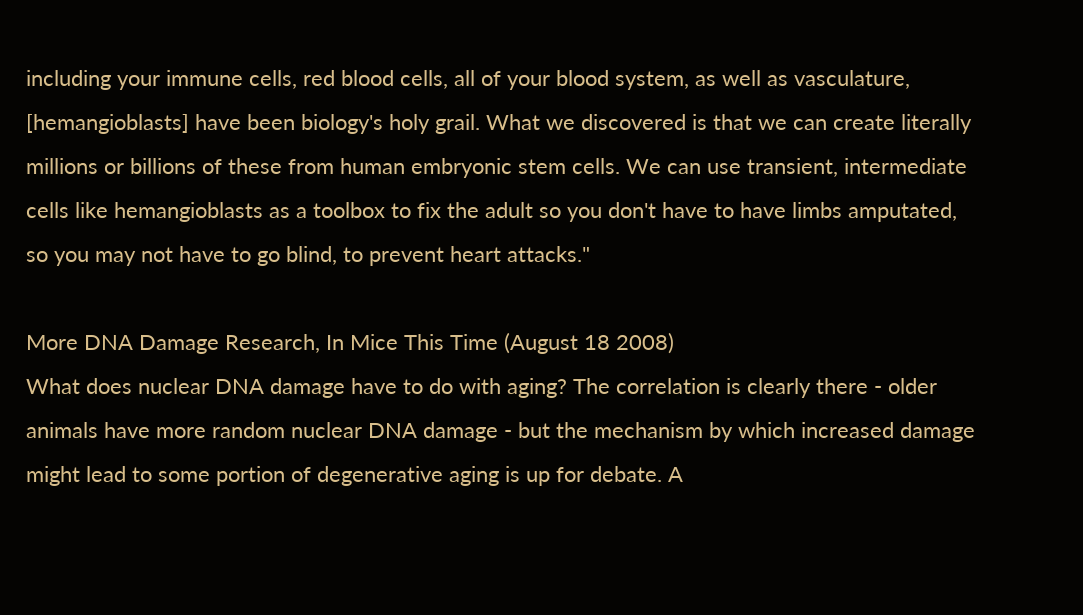including your immune cells, red blood cells, all of your blood system, as well as vasculature, [hemangioblasts] have been biology's holy grail. What we discovered is that we can create literally millions or billions of these from human embryonic stem cells. We can use transient, intermediate cells like hemangioblasts as a toolbox to fix the adult so you don't have to have limbs amputated, so you may not have to go blind, to prevent heart attacks."

More DNA Damage Research, In Mice This Time (August 18 2008)
What does nuclear DNA damage have to do with aging? The correlation is clearly there - older animals have more random nuclear DNA damage - but the mechanism by which increased damage might lead to some portion of degenerative aging is up for debate. A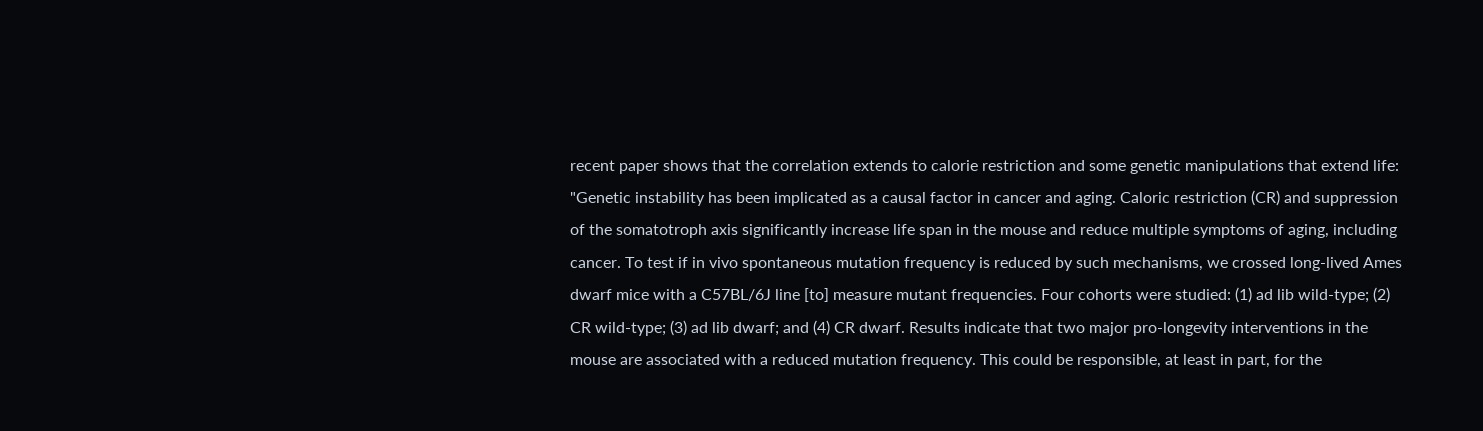recent paper shows that the correlation extends to calorie restriction and some genetic manipulations that extend life: "Genetic instability has been implicated as a causal factor in cancer and aging. Caloric restriction (CR) and suppression of the somatotroph axis significantly increase life span in the mouse and reduce multiple symptoms of aging, including cancer. To test if in vivo spontaneous mutation frequency is reduced by such mechanisms, we crossed long-lived Ames dwarf mice with a C57BL/6J line [to] measure mutant frequencies. Four cohorts were studied: (1) ad lib wild-type; (2) CR wild-type; (3) ad lib dwarf; and (4) CR dwarf. Results indicate that two major pro-longevity interventions in the mouse are associated with a reduced mutation frequency. This could be responsible, at least in part, for the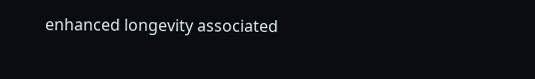enhanced longevity associated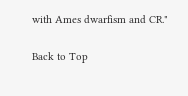with Ames dwarfism and CR."

Back to Top